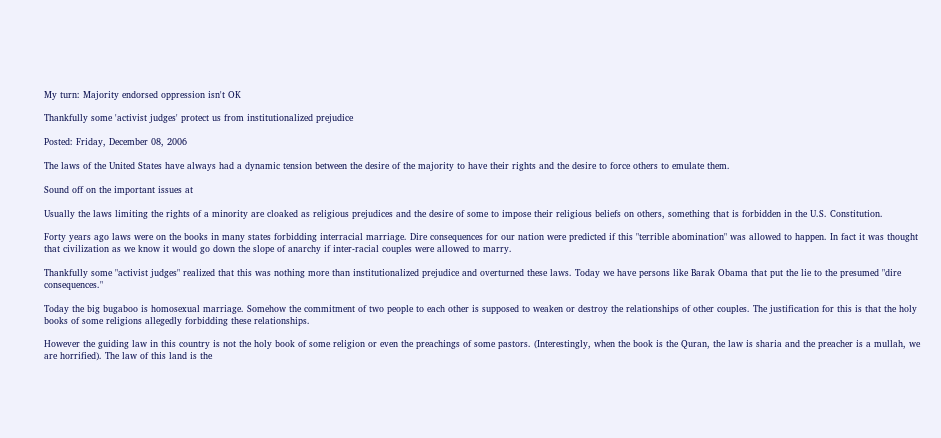My turn: Majority endorsed oppression isn't OK

Thankfully some 'activist judges' protect us from institutionalized prejudice

Posted: Friday, December 08, 2006

The laws of the United States have always had a dynamic tension between the desire of the majority to have their rights and the desire to force others to emulate them.

Sound off on the important issues at

Usually the laws limiting the rights of a minority are cloaked as religious prejudices and the desire of some to impose their religious beliefs on others, something that is forbidden in the U.S. Constitution.

Forty years ago laws were on the books in many states forbidding interracial marriage. Dire consequences for our nation were predicted if this "terrible abomination" was allowed to happen. In fact it was thought that civilization as we know it would go down the slope of anarchy if inter-racial couples were allowed to marry.

Thankfully some "activist judges" realized that this was nothing more than institutionalized prejudice and overturned these laws. Today we have persons like Barak Obama that put the lie to the presumed "dire consequences."

Today the big bugaboo is homosexual marriage. Somehow the commitment of two people to each other is supposed to weaken or destroy the relationships of other couples. The justification for this is that the holy books of some religions allegedly forbidding these relationships.

However the guiding law in this country is not the holy book of some religion or even the preachings of some pastors. (Interestingly, when the book is the Quran, the law is sharia and the preacher is a mullah, we are horrified). The law of this land is the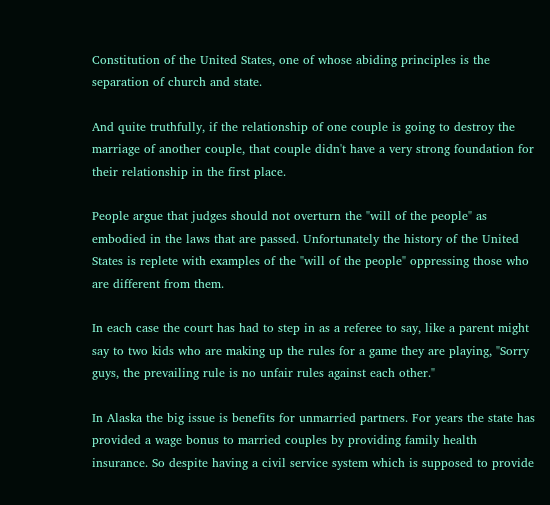Constitution of the United States, one of whose abiding principles is the separation of church and state.

And quite truthfully, if the relationship of one couple is going to destroy the marriage of another couple, that couple didn't have a very strong foundation for their relationship in the first place.

People argue that judges should not overturn the "will of the people" as embodied in the laws that are passed. Unfortunately the history of the United States is replete with examples of the "will of the people" oppressing those who are different from them.

In each case the court has had to step in as a referee to say, like a parent might say to two kids who are making up the rules for a game they are playing, "Sorry guys, the prevailing rule is no unfair rules against each other."

In Alaska the big issue is benefits for unmarried partners. For years the state has provided a wage bonus to married couples by providing family health insurance. So despite having a civil service system which is supposed to provide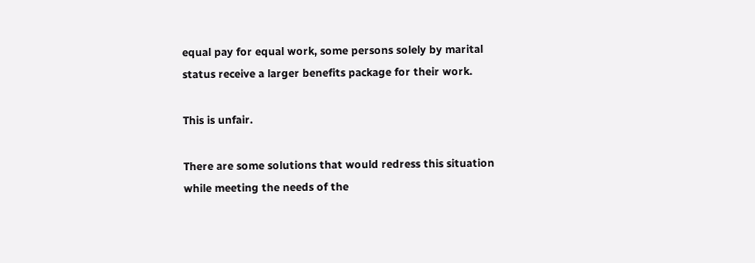equal pay for equal work, some persons solely by marital status receive a larger benefits package for their work.

This is unfair.

There are some solutions that would redress this situation while meeting the needs of the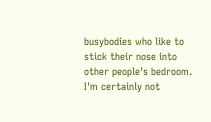busybodies who like to stick their nose into other people's bedroom. I'm certainly not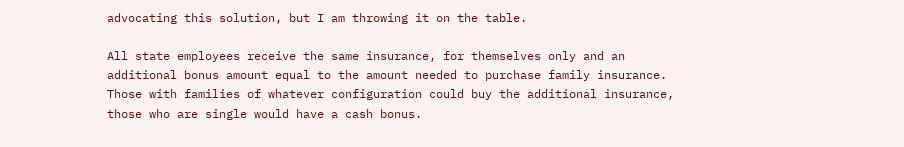advocating this solution, but I am throwing it on the table.

All state employees receive the same insurance, for themselves only and an additional bonus amount equal to the amount needed to purchase family insurance. Those with families of whatever configuration could buy the additional insurance, those who are single would have a cash bonus.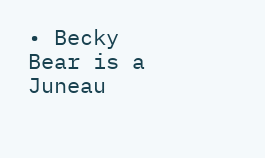• Becky Bear is a Juneau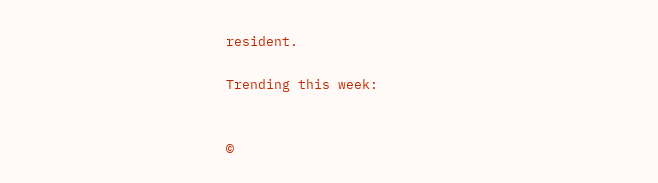resident.

Trending this week:


©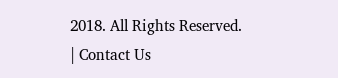2018. All Rights Reserved.  | Contact Us